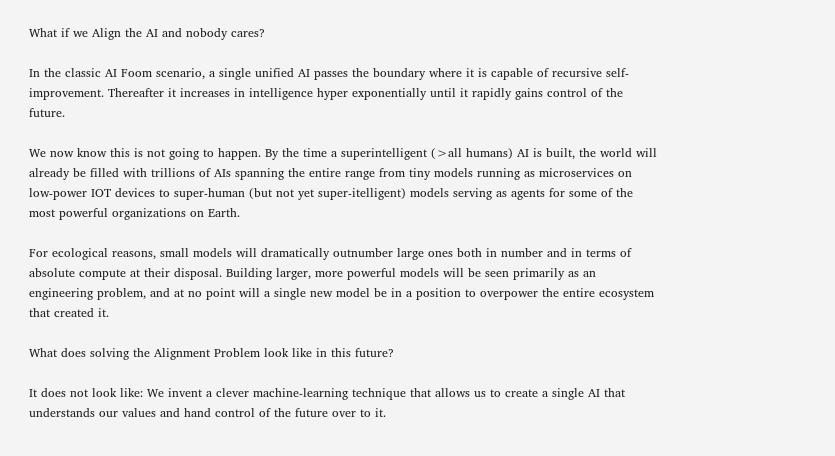What if we Align the AI and nobody cares?

In the classic AI Foom scenario, a single unified AI passes the boundary where it is capable of recursive self-improvement. Thereafter it increases in intelligence hyper exponentially until it rapidly gains control of the future.

We now know this is not going to happen. By the time a superintelligent (>all humans) AI is built, the world will already be filled with trillions of AIs spanning the entire range from tiny models running as microservices on low-power IOT devices to super-human (but not yet super-itelligent) models serving as agents for some of the most powerful organizations on Earth.

For ecological reasons, small models will dramatically outnumber large ones both in number and in terms of absolute compute at their disposal. Building larger, more powerful models will be seen primarily as an engineering problem, and at no point will a single new model be in a position to overpower the entire ecosystem that created it.

What does solving the Alignment Problem look like in this future?

It does not look like: We invent a clever machine-learning technique that allows us to create a single AI that understands our values and hand control of the future over to it.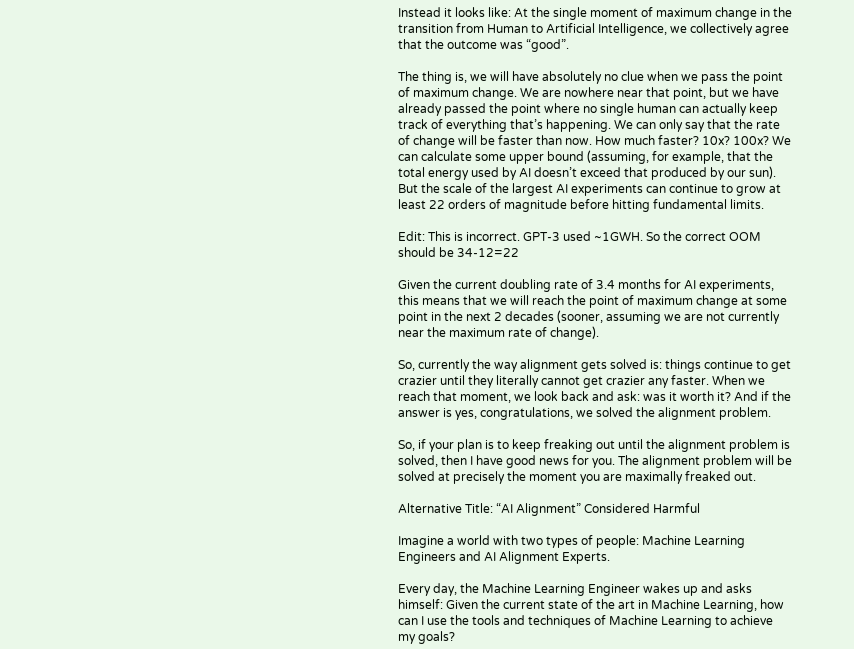Instead it looks like: At the single moment of maximum change in the transition from Human to Artificial Intelligence, we collectively agree that the outcome was “good”.

The thing is, we will have absolutely no clue when we pass the point of maximum change. We are nowhere near that point, but we have already passed the point where no single human can actually keep track of everything that’s happening. We can only say that the rate of change will be faster than now. How much faster? 10x? 100x? We can calculate some upper bound (assuming, for example, that the total energy used by AI doesn’t exceed that produced by our sun). But the scale of the largest AI experiments can continue to grow at least 22 orders of magnitude before hitting fundamental limits.

Edit: This is incorrect. GPT-3 used ~1GWH. So the correct OOM should be 34-12=22

Given the current doubling rate of 3.4 months for AI experiments, this means that we will reach the point of maximum change at some point in the next 2 decades (sooner, assuming we are not currently near the maximum rate of change).

So, currently the way alignment gets solved is: things continue to get crazier until they literally cannot get crazier any faster. When we reach that moment, we look back and ask: was it worth it? And if the answer is yes, congratulations, we solved the alignment problem.

So, if your plan is to keep freaking out until the alignment problem is solved, then I have good news for you. The alignment problem will be solved at precisely the moment you are maximally freaked out.

Alternative Title: “AI Alignment” Considered Harmful

Imagine a world with two types of people: Machine Learning Engineers and AI Alignment Experts.

Every day, the Machine Learning Engineer wakes up and asks himself: Given the current state of the art in Machine Learning, how can I use the tools and techniques of Machine Learning to achieve my goals?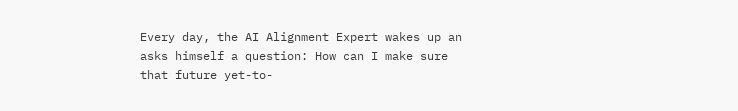Every day, the AI Alignment Expert wakes up an asks himself a question: How can I make sure that future yet-to-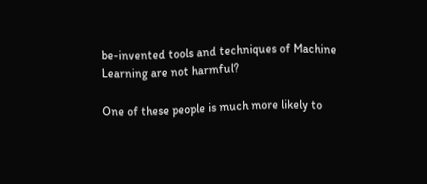be-invented tools and techniques of Machine Learning are not harmful?

One of these people is much more likely to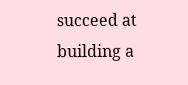succeed at building a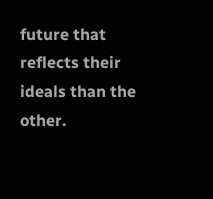future that reflects their ideals than the other.